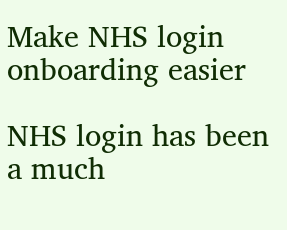Make NHS login onboarding easier

NHS login has been a much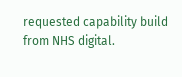requested capability build from NHS digital.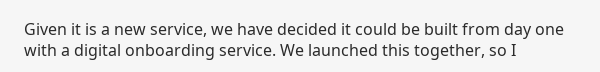Given it is a new service, we have decided it could be built from day one with a digital onboarding service. We launched this together, so I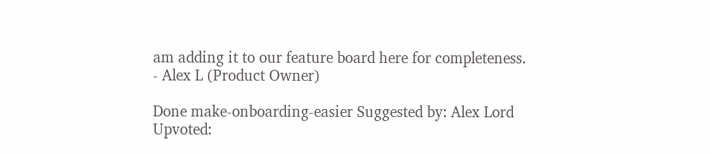am adding it to our feature board here for completeness. - Alex L (Product Owner)

Done make-onboarding-easier Suggested by: Alex Lord Upvoted: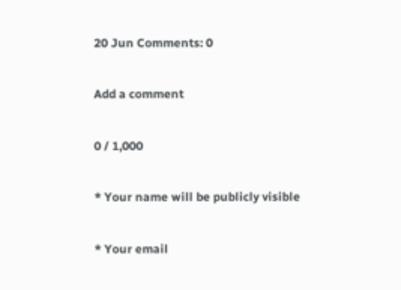20 Jun Comments: 0

Add a comment

0 / 1,000

* Your name will be publicly visible

* Your email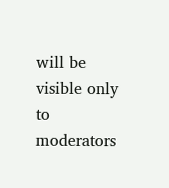will be visible only to moderators